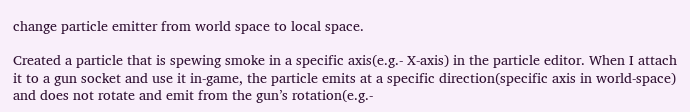change particle emitter from world space to local space.

Created a particle that is spewing smoke in a specific axis(e.g.- X-axis) in the particle editor. When I attach it to a gun socket and use it in-game, the particle emits at a specific direction(specific axis in world-space) and does not rotate and emit from the gun’s rotation(e.g.-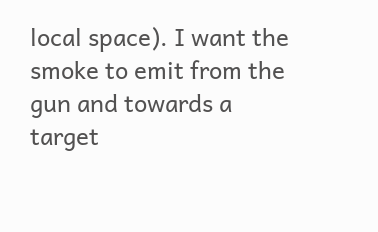local space). I want the smoke to emit from the gun and towards a target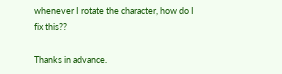whenever I rotate the character, how do I fix this??

Thanks in advance.